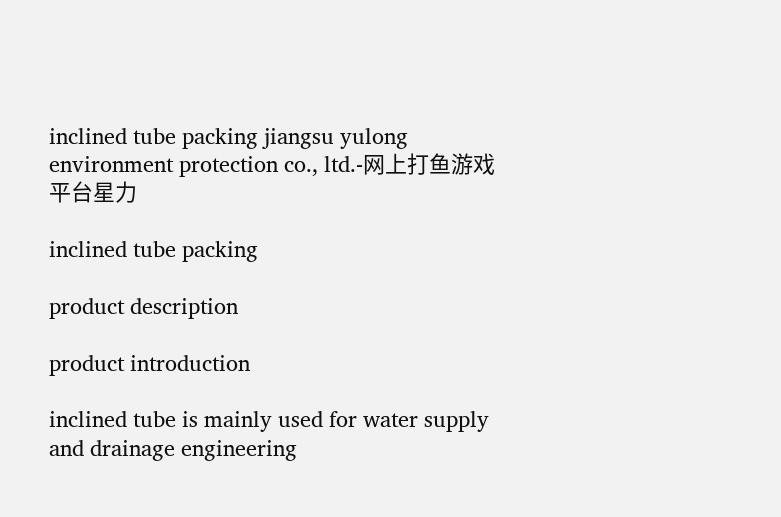inclined tube packing jiangsu yulong environment protection co., ltd.-网上打鱼游戏平台星力

inclined tube packing

product description

product introduction

inclined tube is mainly used for water supply and drainage engineering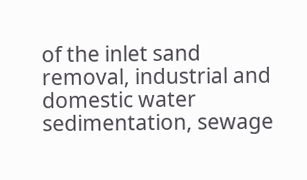of the inlet sand removal, industrial and domestic water sedimentation, sewage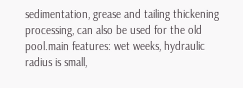sedimentation, grease and tailing thickening processing, can also be used for the old pool.main features: wet weeks, hydraulic radius is small,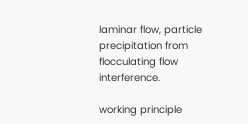laminar flow, particle precipitation from flocculating flow interference.

working principle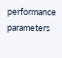performance parameters